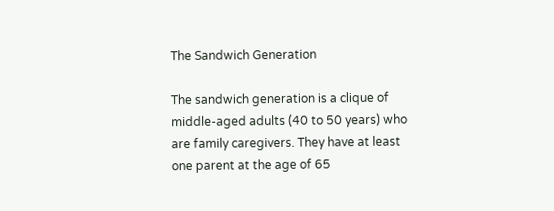The Sandwich Generation

The sandwich generation is a clique of middle-aged adults (40 to 50 years) who are family caregivers. They have at least one parent at the age of 65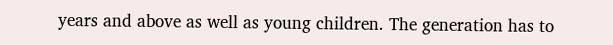years and above as well as young children. The generation has to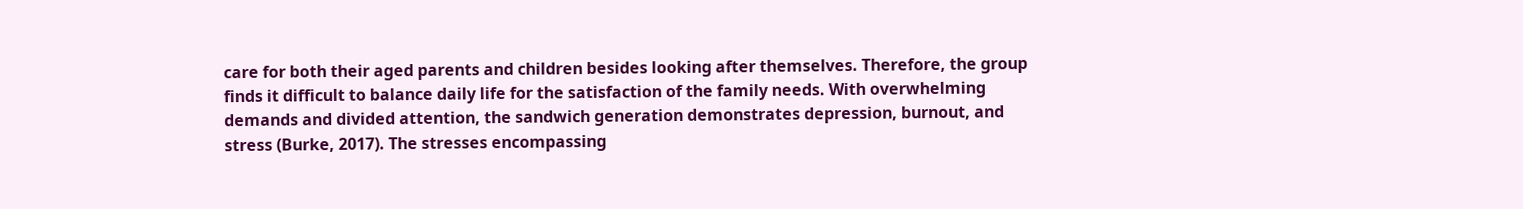care for both their aged parents and children besides looking after themselves. Therefore, the group finds it difficult to balance daily life for the satisfaction of the family needs. With overwhelming demands and divided attention, the sandwich generation demonstrates depression, burnout, and stress (Burke, 2017). The stresses encompassing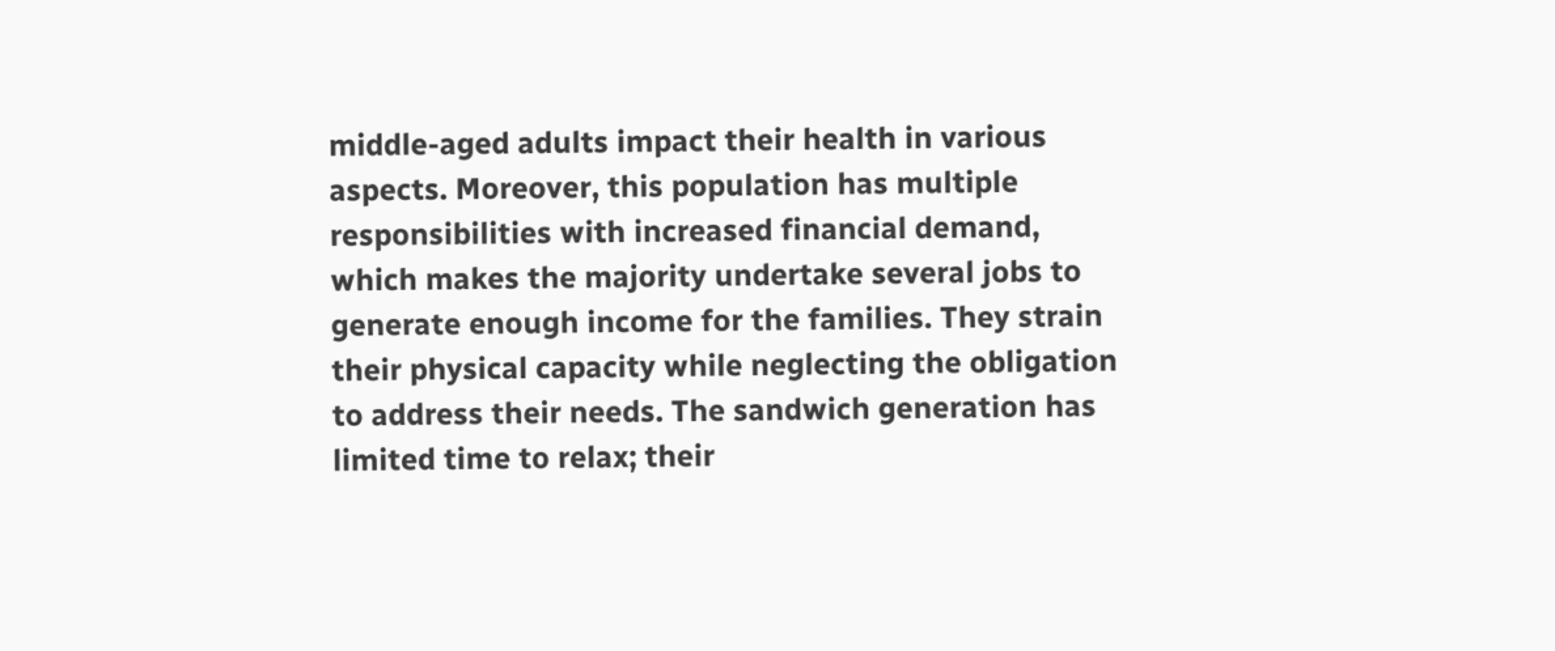middle-aged adults impact their health in various aspects. Moreover, this population has multiple responsibilities with increased financial demand, which makes the majority undertake several jobs to generate enough income for the families. They strain their physical capacity while neglecting the obligation to address their needs. The sandwich generation has limited time to relax; their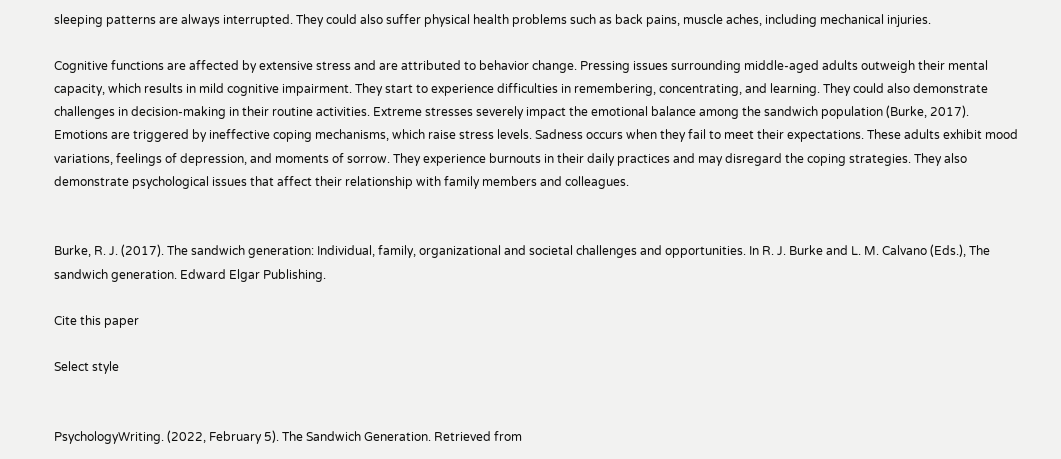sleeping patterns are always interrupted. They could also suffer physical health problems such as back pains, muscle aches, including mechanical injuries.

Cognitive functions are affected by extensive stress and are attributed to behavior change. Pressing issues surrounding middle-aged adults outweigh their mental capacity, which results in mild cognitive impairment. They start to experience difficulties in remembering, concentrating, and learning. They could also demonstrate challenges in decision-making in their routine activities. Extreme stresses severely impact the emotional balance among the sandwich population (Burke, 2017). Emotions are triggered by ineffective coping mechanisms, which raise stress levels. Sadness occurs when they fail to meet their expectations. These adults exhibit mood variations, feelings of depression, and moments of sorrow. They experience burnouts in their daily practices and may disregard the coping strategies. They also demonstrate psychological issues that affect their relationship with family members and colleagues.


Burke, R. J. (2017). The sandwich generation: Individual, family, organizational and societal challenges and opportunities. In R. J. Burke and L. M. Calvano (Eds.), The sandwich generation. Edward Elgar Publishing.

Cite this paper

Select style


PsychologyWriting. (2022, February 5). The Sandwich Generation. Retrieved from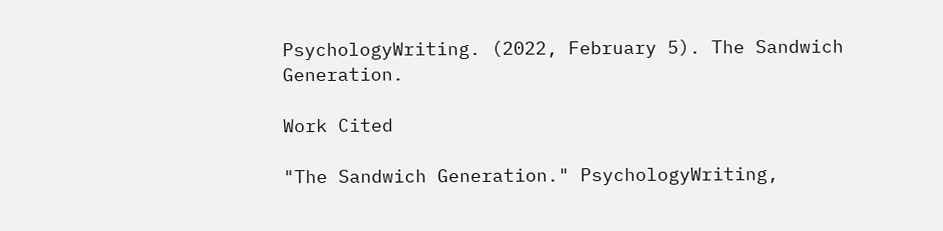PsychologyWriting. (2022, February 5). The Sandwich Generation.

Work Cited

"The Sandwich Generation." PsychologyWriting,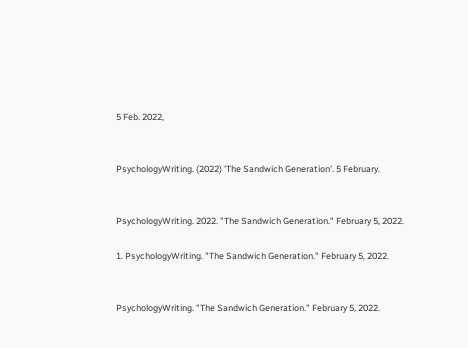5 Feb. 2022,


PsychologyWriting. (2022) 'The Sandwich Generation'. 5 February.


PsychologyWriting. 2022. "The Sandwich Generation." February 5, 2022.

1. PsychologyWriting. "The Sandwich Generation." February 5, 2022.


PsychologyWriting. "The Sandwich Generation." February 5, 2022.